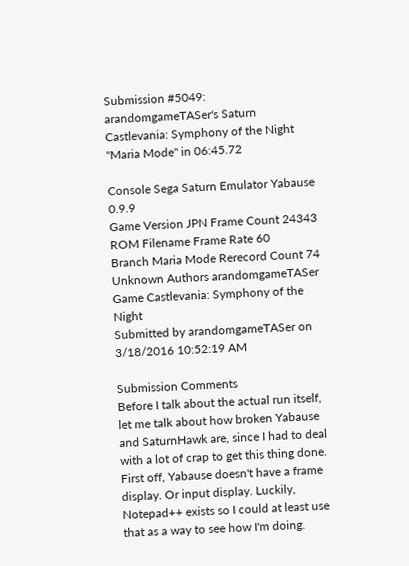Submission #5049: arandomgameTASer's Saturn Castlevania: Symphony of the Night "Maria Mode" in 06:45.72

Console Sega Saturn Emulator Yabause 0.9.9
Game Version JPN Frame Count 24343
ROM Filename Frame Rate 60
Branch Maria Mode Rerecord Count 74
Unknown Authors arandomgameTASer
Game Castlevania: Symphony of the Night
Submitted by arandomgameTASer on 3/18/2016 10:52:19 AM

Submission Comments
Before I talk about the actual run itself, let me talk about how broken Yabause and SaturnHawk are, since I had to deal with a lot of crap to get this thing done.
First off, Yabause doesn't have a frame display. Or input display. Luckily, Notepad++ exists so I could at least use that as a way to see how I'm doing.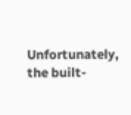Unfortunately, the built-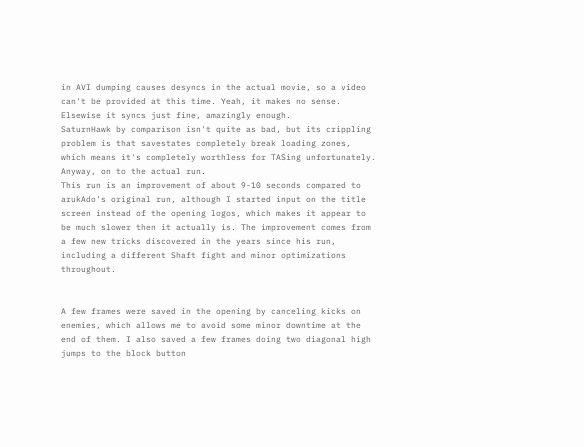in AVI dumping causes desyncs in the actual movie, so a video can't be provided at this time. Yeah, it makes no sense. Elsewise it syncs just fine, amazingly enough.
SaturnHawk by comparison isn't quite as bad, but its crippling problem is that savestates completely break loading zones, which means it's completely worthless for TASing unfortunately.
Anyway, on to the actual run.
This run is an improvement of about 9-10 seconds compared to arukAdo's original run, although I started input on the title screen instead of the opening logos, which makes it appear to be much slower then it actually is. The improvement comes from a few new tricks discovered in the years since his run, including a different Shaft fight and minor optimizations throughout.


A few frames were saved in the opening by canceling kicks on enemies, which allows me to avoid some minor downtime at the end of them. I also saved a few frames doing two diagonal high jumps to the block button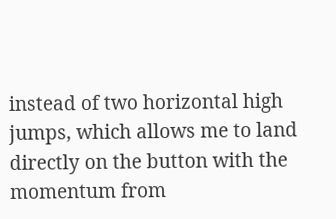instead of two horizontal high jumps, which allows me to land directly on the button with the momentum from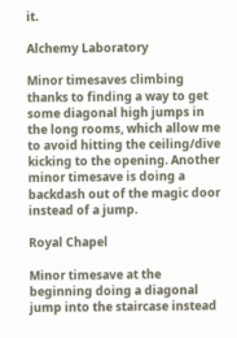it.

Alchemy Laboratory

Minor timesaves climbing thanks to finding a way to get some diagonal high jumps in the long rooms, which allow me to avoid hitting the ceiling/dive kicking to the opening. Another minor timesave is doing a backdash out of the magic door instead of a jump.

Royal Chapel

Minor timesave at the beginning doing a diagonal jump into the staircase instead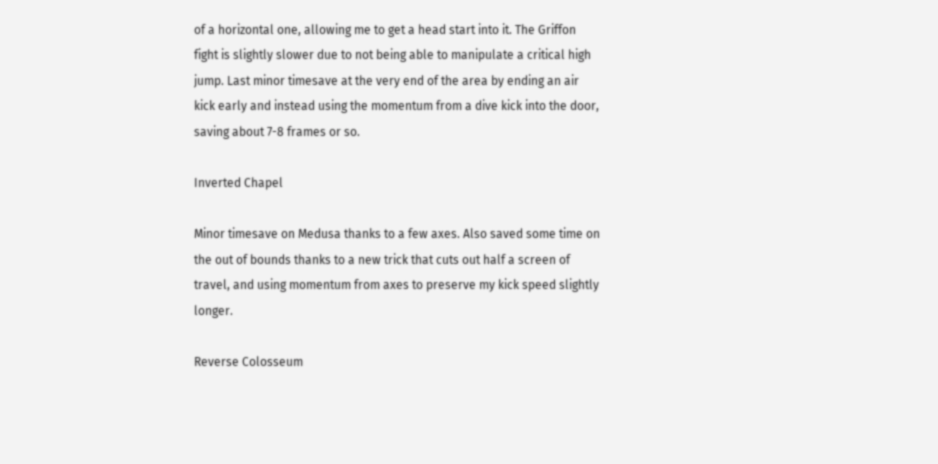of a horizontal one, allowing me to get a head start into it. The Griffon fight is slightly slower due to not being able to manipulate a critical high jump. Last minor timesave at the very end of the area by ending an air kick early and instead using the momentum from a dive kick into the door, saving about 7-8 frames or so.

Inverted Chapel

Minor timesave on Medusa thanks to a few axes. Also saved some time on the out of bounds thanks to a new trick that cuts out half a screen of travel, and using momentum from axes to preserve my kick speed slightly longer.

Reverse Colosseum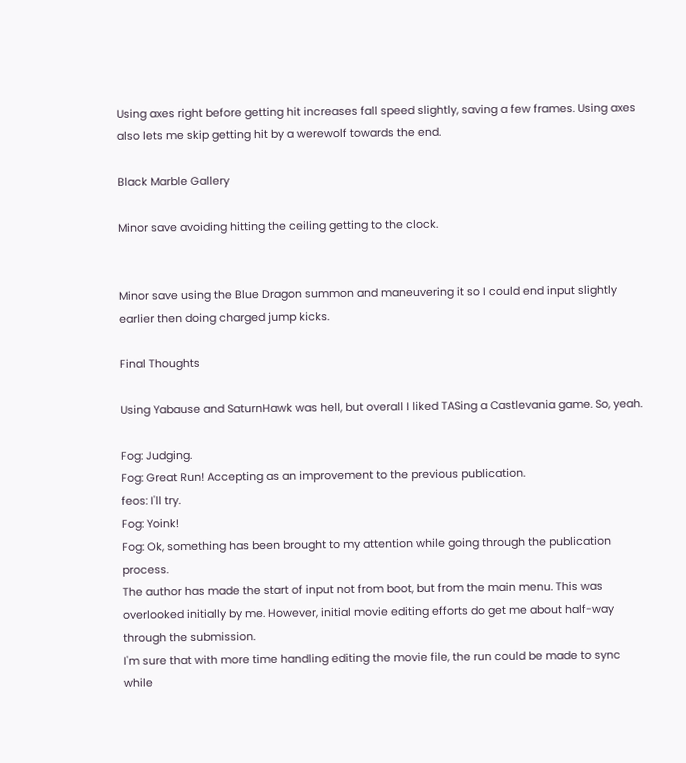Using axes right before getting hit increases fall speed slightly, saving a few frames. Using axes also lets me skip getting hit by a werewolf towards the end.

Black Marble Gallery

Minor save avoiding hitting the ceiling getting to the clock.


Minor save using the Blue Dragon summon and maneuvering it so I could end input slightly earlier then doing charged jump kicks.

Final Thoughts

Using Yabause and SaturnHawk was hell, but overall I liked TASing a Castlevania game. So, yeah.

Fog: Judging.
Fog: Great Run! Accepting as an improvement to the previous publication.
feos: I'll try.
Fog: Yoink!
Fog: Ok, something has been brought to my attention while going through the publication process.
The author has made the start of input not from boot, but from the main menu. This was overlooked initially by me. However, initial movie editing efforts do get me about half-way through the submission.
I'm sure that with more time handling editing the movie file, the run could be made to sync while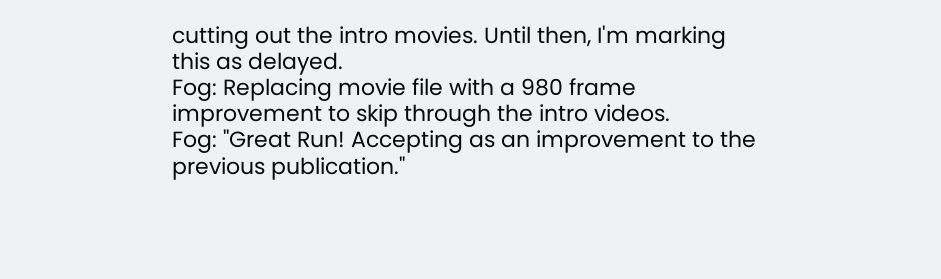cutting out the intro movies. Until then, I'm marking this as delayed.
Fog: Replacing movie file with a 980 frame improvement to skip through the intro videos.
Fog: "Great Run! Accepting as an improvement to the previous publication."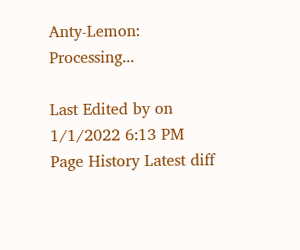Anty-Lemon: Processing...

Last Edited by on 1/1/2022 6:13 PM
Page History Latest diff